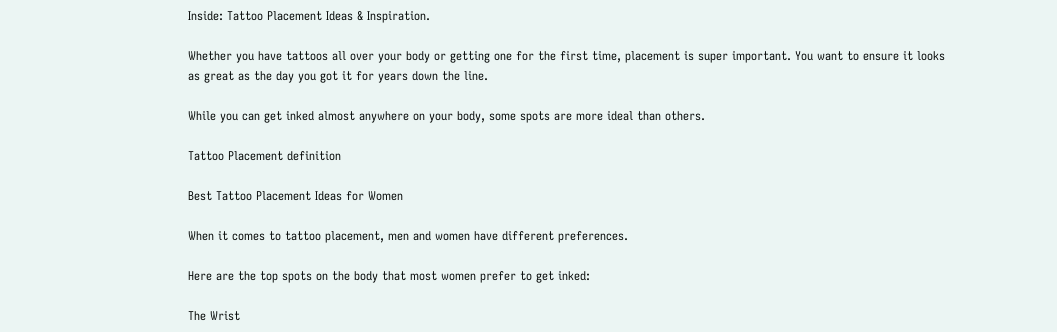Inside: Tattoo Placement Ideas & Inspiration.

Whether you have tattoos all over your body or getting one for the first time, placement is super important. You want to ensure it looks as great as the day you got it for years down the line.

While you can get inked almost anywhere on your body, some spots are more ideal than others.

Tattoo Placement definition

Best Tattoo Placement Ideas for Women

When it comes to tattoo placement, men and women have different preferences.

Here are the top spots on the body that most women prefer to get inked:

The Wrist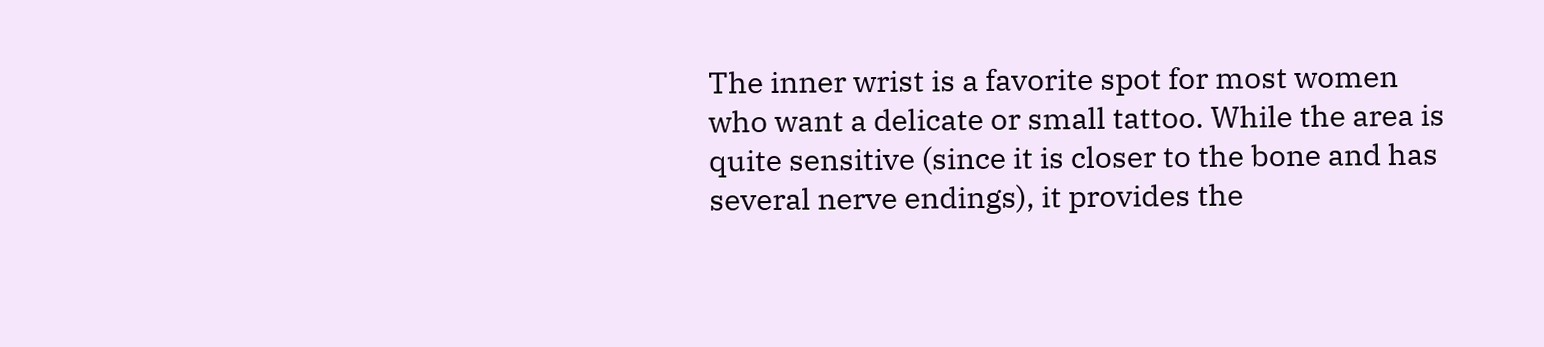The inner wrist is a favorite spot for most women who want a delicate or small tattoo. While the area is quite sensitive (since it is closer to the bone and has several nerve endings), it provides the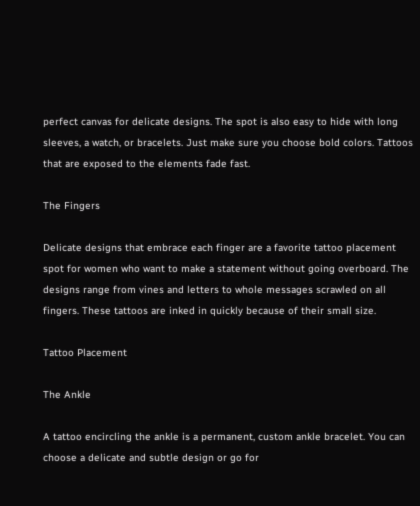perfect canvas for delicate designs. The spot is also easy to hide with long sleeves, a watch, or bracelets. Just make sure you choose bold colors. Tattoos that are exposed to the elements fade fast.

The Fingers

Delicate designs that embrace each finger are a favorite tattoo placement spot for women who want to make a statement without going overboard. The designs range from vines and letters to whole messages scrawled on all fingers. These tattoos are inked in quickly because of their small size.

Tattoo Placement

The Ankle

A tattoo encircling the ankle is a permanent, custom ankle bracelet. You can choose a delicate and subtle design or go for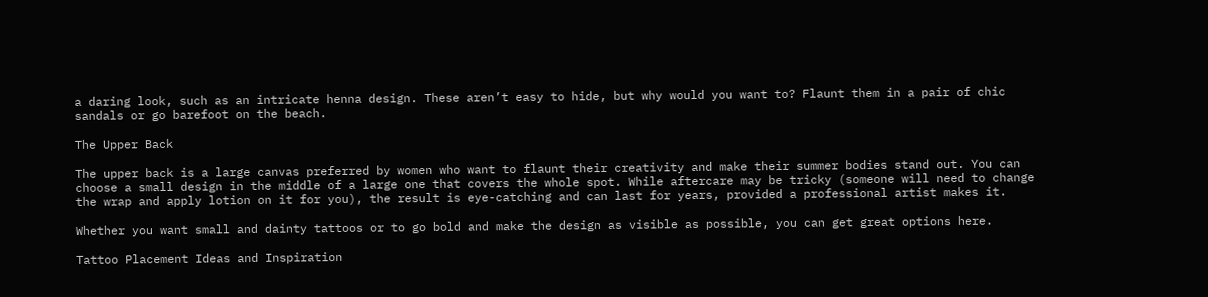a daring look, such as an intricate henna design. These aren’t easy to hide, but why would you want to? Flaunt them in a pair of chic sandals or go barefoot on the beach.

The Upper Back

The upper back is a large canvas preferred by women who want to flaunt their creativity and make their summer bodies stand out. You can choose a small design in the middle of a large one that covers the whole spot. While aftercare may be tricky (someone will need to change the wrap and apply lotion on it for you), the result is eye-catching and can last for years, provided a professional artist makes it.

Whether you want small and dainty tattoos or to go bold and make the design as visible as possible, you can get great options here.

Tattoo Placement Ideas and Inspiration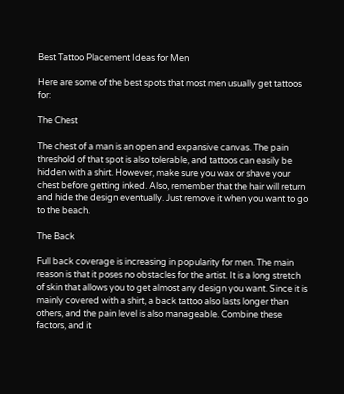Best Tattoo Placement Ideas for Men

Here are some of the best spots that most men usually get tattoos for:

The Chest

The chest of a man is an open and expansive canvas. The pain threshold of that spot is also tolerable, and tattoos can easily be hidden with a shirt. However, make sure you wax or shave your chest before getting inked. Also, remember that the hair will return and hide the design eventually. Just remove it when you want to go to the beach.

The Back

Full back coverage is increasing in popularity for men. The main reason is that it poses no obstacles for the artist. It is a long stretch of skin that allows you to get almost any design you want. Since it is mainly covered with a shirt, a back tattoo also lasts longer than others, and the pain level is also manageable. Combine these factors, and it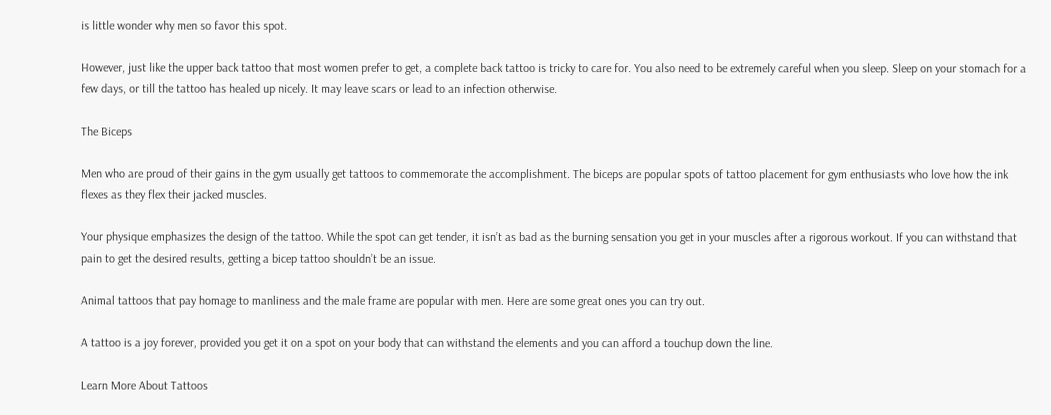is little wonder why men so favor this spot.

However, just like the upper back tattoo that most women prefer to get, a complete back tattoo is tricky to care for. You also need to be extremely careful when you sleep. Sleep on your stomach for a few days, or till the tattoo has healed up nicely. It may leave scars or lead to an infection otherwise.

The Biceps

Men who are proud of their gains in the gym usually get tattoos to commemorate the accomplishment. The biceps are popular spots of tattoo placement for gym enthusiasts who love how the ink flexes as they flex their jacked muscles.

Your physique emphasizes the design of the tattoo. While the spot can get tender, it isn’t as bad as the burning sensation you get in your muscles after a rigorous workout. If you can withstand that pain to get the desired results, getting a bicep tattoo shouldn’t be an issue.

Animal tattoos that pay homage to manliness and the male frame are popular with men. Here are some great ones you can try out.

A tattoo is a joy forever, provided you get it on a spot on your body that can withstand the elements and you can afford a touchup down the line.

Learn More About Tattoos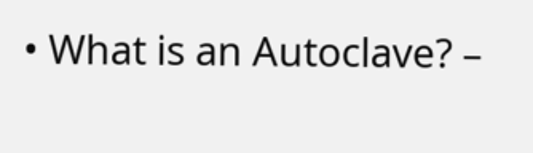• What is an Autoclave? –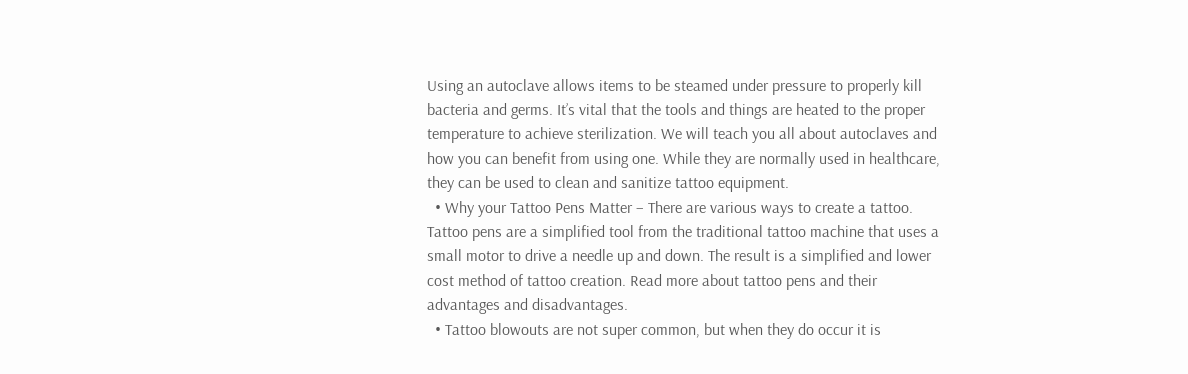Using an autoclave allows items to be steamed under pressure to properly kill bacteria and germs. It’s vital that the tools and things are heated to the proper temperature to achieve sterilization. We will teach you all about autoclaves and how you can benefit from using one. While they are normally used in healthcare, they can be used to clean and sanitize tattoo equipment.
  • Why your Tattoo Pens Matter – There are various ways to create a tattoo. Tattoo pens are a simplified tool from the traditional tattoo machine that uses a small motor to drive a needle up and down. The result is a simplified and lower cost method of tattoo creation. Read more about tattoo pens and their advantages and disadvantages.
  • Tattoo blowouts are not super common, but when they do occur it is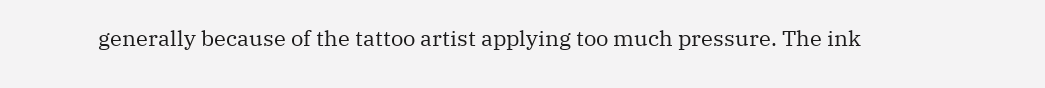generally because of the tattoo artist applying too much pressure. The ink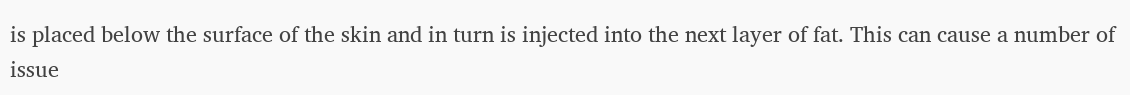is placed below the surface of the skin and in turn is injected into the next layer of fat. This can cause a number of issue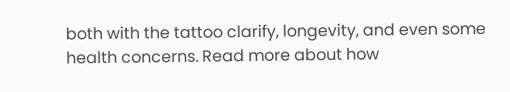both with the tattoo clarify, longevity, and even some health concerns. Read more about how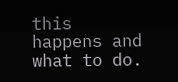this happens and what to do.